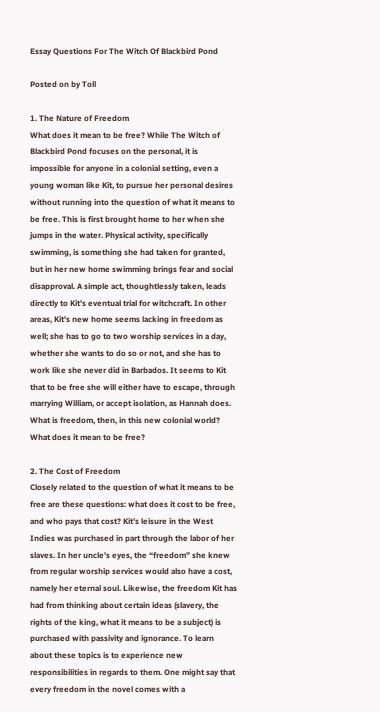Essay Questions For The Witch Of Blackbird Pond

Posted on by Toll

1. The Nature of Freedom
What does it mean to be free? While The Witch of Blackbird Pond focuses on the personal, it is impossible for anyone in a colonial setting, even a young woman like Kit, to pursue her personal desires without running into the question of what it means to be free. This is first brought home to her when she jumps in the water. Physical activity, specifically swimming, is something she had taken for granted, but in her new home swimming brings fear and social disapproval. A simple act, thoughtlessly taken, leads directly to Kit’s eventual trial for witchcraft. In other areas, Kit’s new home seems lacking in freedom as well; she has to go to two worship services in a day, whether she wants to do so or not, and she has to work like she never did in Barbados. It seems to Kit that to be free she will either have to escape, through marrying William, or accept isolation, as Hannah does. What is freedom, then, in this new colonial world? What does it mean to be free?

2. The Cost of Freedom
Closely related to the question of what it means to be free are these questions: what does it cost to be free, and who pays that cost? Kit’s leisure in the West Indies was purchased in part through the labor of her slaves. In her uncle’s eyes, the “freedom” she knew from regular worship services would also have a cost, namely her eternal soul. Likewise, the freedom Kit has had from thinking about certain ideas (slavery, the rights of the king, what it means to be a subject) is purchased with passivity and ignorance. To learn about these topics is to experience new responsibilities in regards to them. One might say that every freedom in the novel comes with a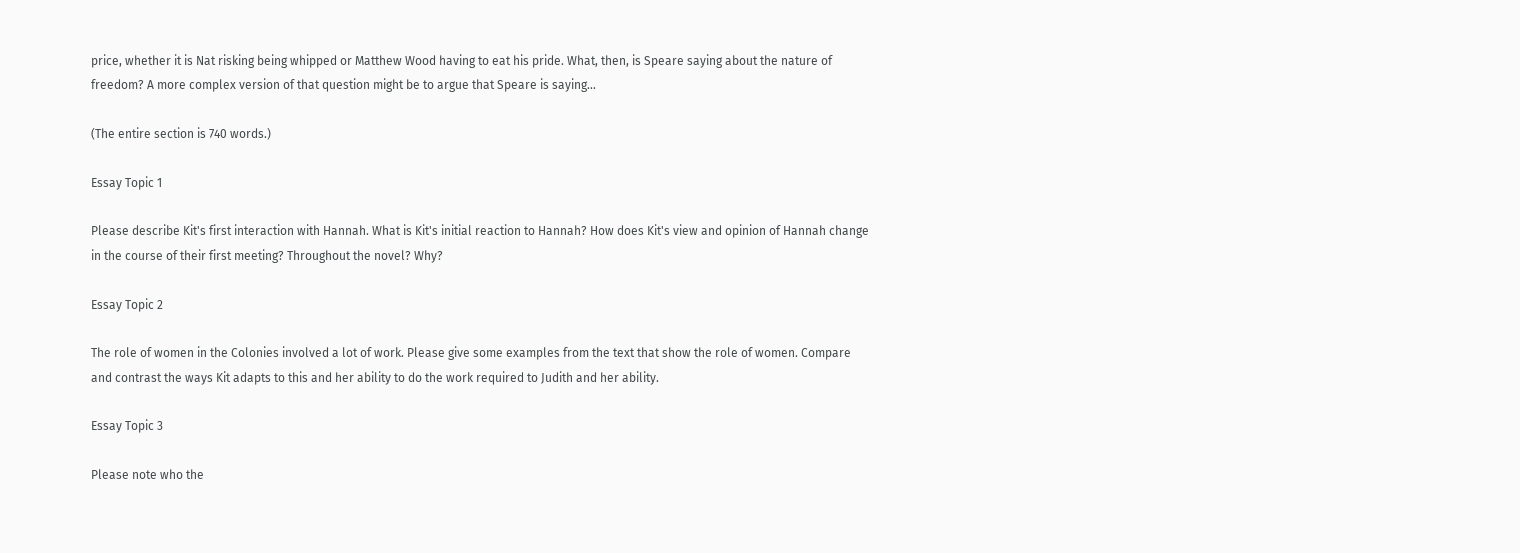price, whether it is Nat risking being whipped or Matthew Wood having to eat his pride. What, then, is Speare saying about the nature of freedom? A more complex version of that question might be to argue that Speare is saying...

(The entire section is 740 words.)

Essay Topic 1

Please describe Kit's first interaction with Hannah. What is Kit's initial reaction to Hannah? How does Kit's view and opinion of Hannah change in the course of their first meeting? Throughout the novel? Why?

Essay Topic 2

The role of women in the Colonies involved a lot of work. Please give some examples from the text that show the role of women. Compare and contrast the ways Kit adapts to this and her ability to do the work required to Judith and her ability.

Essay Topic 3

Please note who the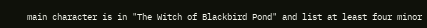main character is in "The Witch of Blackbird Pond" and list at least four minor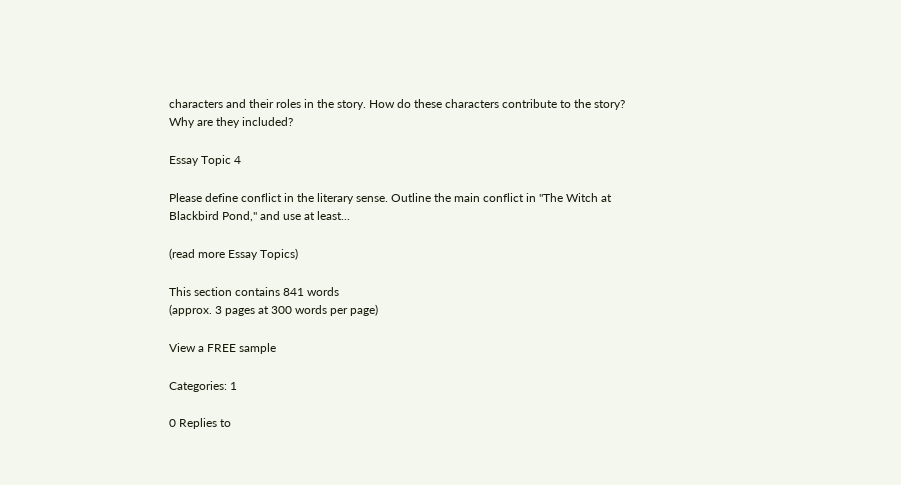characters and their roles in the story. How do these characters contribute to the story? Why are they included?

Essay Topic 4

Please define conflict in the literary sense. Outline the main conflict in "The Witch at Blackbird Pond," and use at least...

(read more Essay Topics)

This section contains 841 words
(approx. 3 pages at 300 words per page)

View a FREE sample

Categories: 1

0 Replies to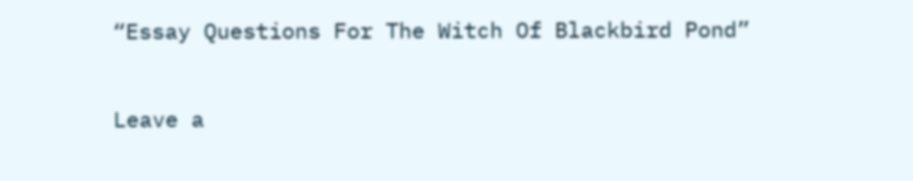“Essay Questions For The Witch Of Blackbird Pond”

Leave a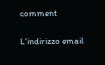comment

L'indirizzo email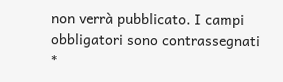non verrà pubblicato. I campi obbligatori sono contrassegnati *